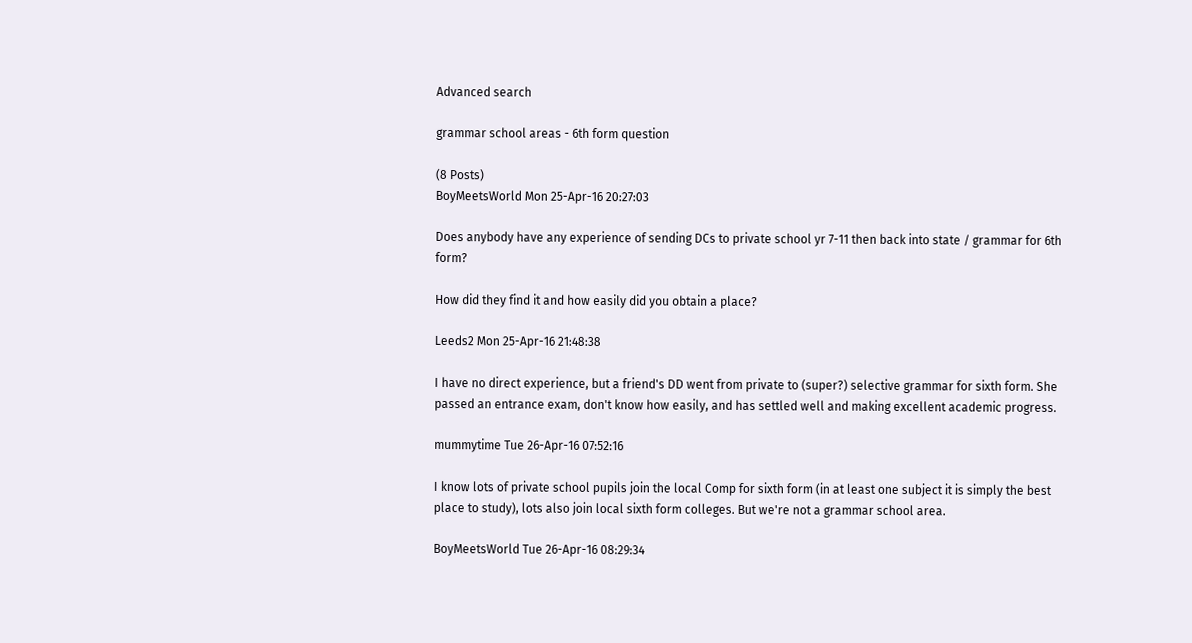Advanced search

grammar school areas - 6th form question

(8 Posts)
BoyMeetsWorld Mon 25-Apr-16 20:27:03

Does anybody have any experience of sending DCs to private school yr 7-11 then back into state / grammar for 6th form?

How did they find it and how easily did you obtain a place?

Leeds2 Mon 25-Apr-16 21:48:38

I have no direct experience, but a friend's DD went from private to (super?) selective grammar for sixth form. She passed an entrance exam, don't know how easily, and has settled well and making excellent academic progress.

mummytime Tue 26-Apr-16 07:52:16

I know lots of private school pupils join the local Comp for sixth form (in at least one subject it is simply the best place to study), lots also join local sixth form colleges. But we're not a grammar school area.

BoyMeetsWorld Tue 26-Apr-16 08:29:34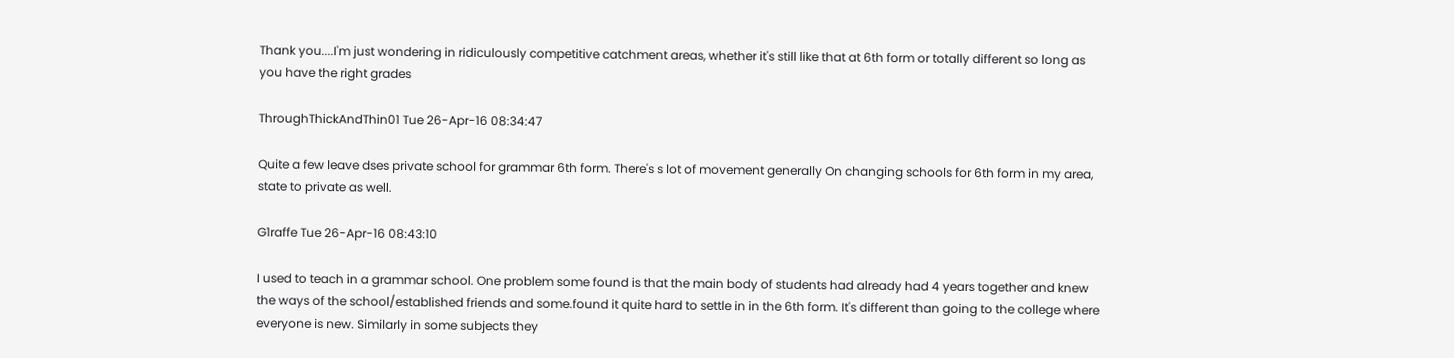Thank you....I'm just wondering in ridiculously competitive catchment areas, whether it's still like that at 6th form or totally different so long as you have the right grades

ThroughThickAndThin01 Tue 26-Apr-16 08:34:47

Quite a few leave dses private school for grammar 6th form. There's s lot of movement generally On changing schools for 6th form in my area, state to private as well.

G1raffe Tue 26-Apr-16 08:43:10

I used to teach in a grammar school. One problem some found is that the main body of students had already had 4 years together and knew the ways of the school/established friends and some.found it quite hard to settle in in the 6th form. It's different than going to the college where everyone is new. Similarly in some subjects they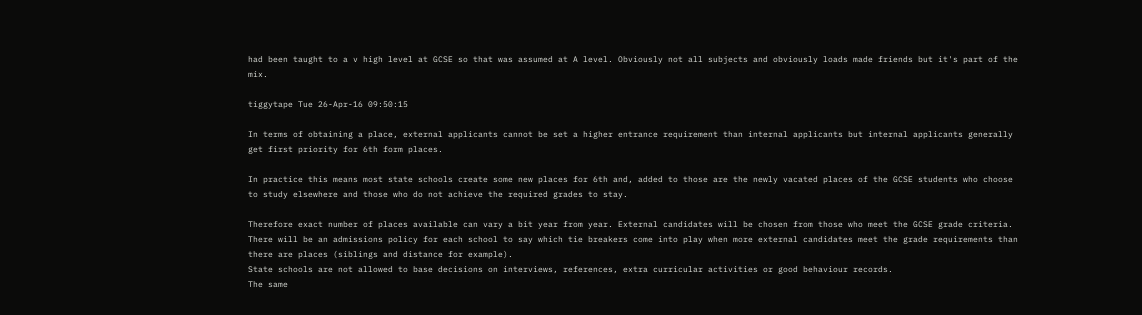had been taught to a v high level at GCSE so that was assumed at A level. Obviously not all subjects and obviously loads made friends but it's part of the mix.

tiggytape Tue 26-Apr-16 09:50:15

In terms of obtaining a place, external applicants cannot be set a higher entrance requirement than internal applicants but internal applicants generally get first priority for 6th form places.

In practice this means most state schools create some new places for 6th and, added to those are the newly vacated places of the GCSE students who choose to study elsewhere and those who do not achieve the required grades to stay.

Therefore exact number of places available can vary a bit year from year. External candidates will be chosen from those who meet the GCSE grade criteria. There will be an admissions policy for each school to say which tie breakers come into play when more external candidates meet the grade requirements than there are places (siblings and distance for example).
State schools are not allowed to base decisions on interviews, references, extra curricular activities or good behaviour records.
The same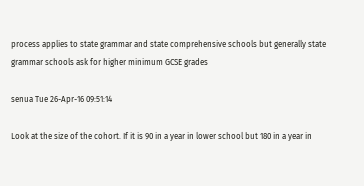process applies to state grammar and state comprehensive schools but generally state grammar schools ask for higher minimum GCSE grades

senua Tue 26-Apr-16 09:51:14

Look at the size of the cohort. If it is 90 in a year in lower school but 180 in a year in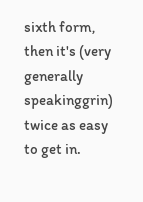sixth form, then it's (very generally speakinggrin) twice as easy to get in.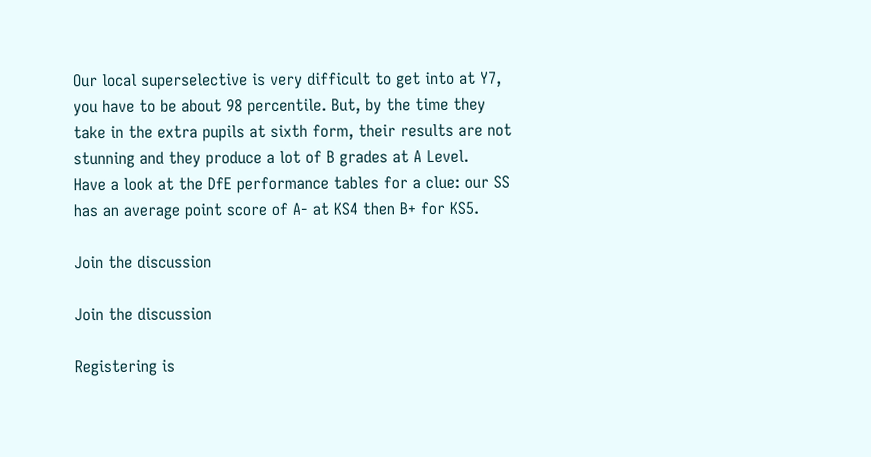Our local superselective is very difficult to get into at Y7, you have to be about 98 percentile. But, by the time they take in the extra pupils at sixth form, their results are not stunning and they produce a lot of B grades at A Level.
Have a look at the DfE performance tables for a clue: our SS has an average point score of A- at KS4 then B+ for KS5.

Join the discussion

Join the discussion

Registering is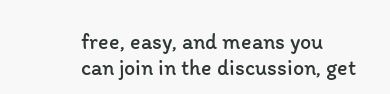free, easy, and means you can join in the discussion, get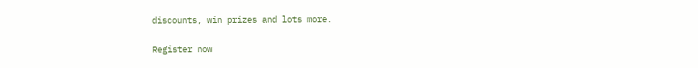discounts, win prizes and lots more.

Register now